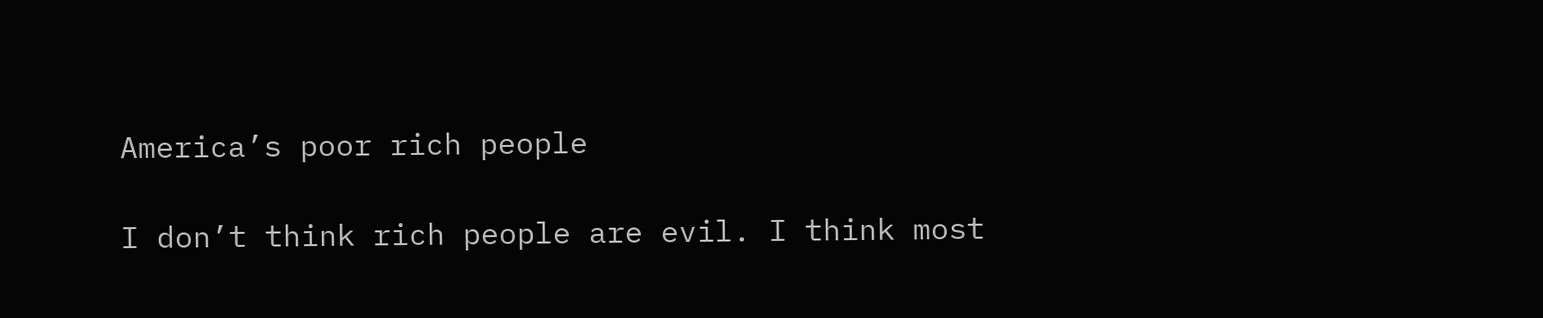America’s poor rich people

I don’t think rich people are evil. I think most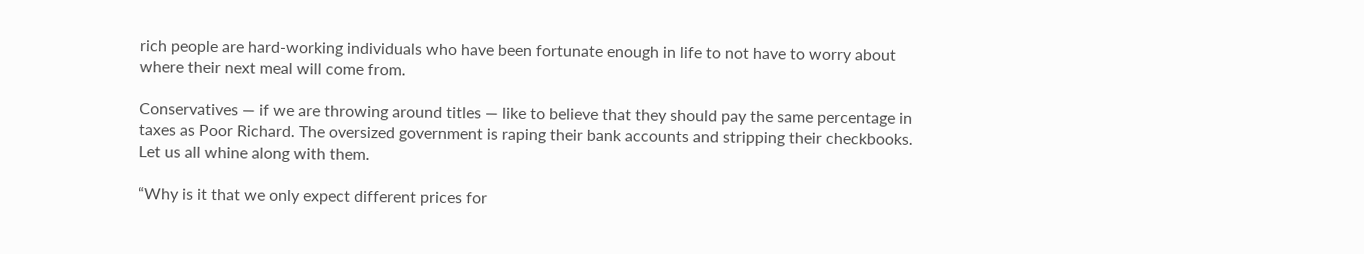rich people are hard-working individuals who have been fortunate enough in life to not have to worry about where their next meal will come from.

Conservatives — if we are throwing around titles — like to believe that they should pay the same percentage in taxes as Poor Richard. The oversized government is raping their bank accounts and stripping their checkbooks. Let us all whine along with them.

“Why is it that we only expect different prices for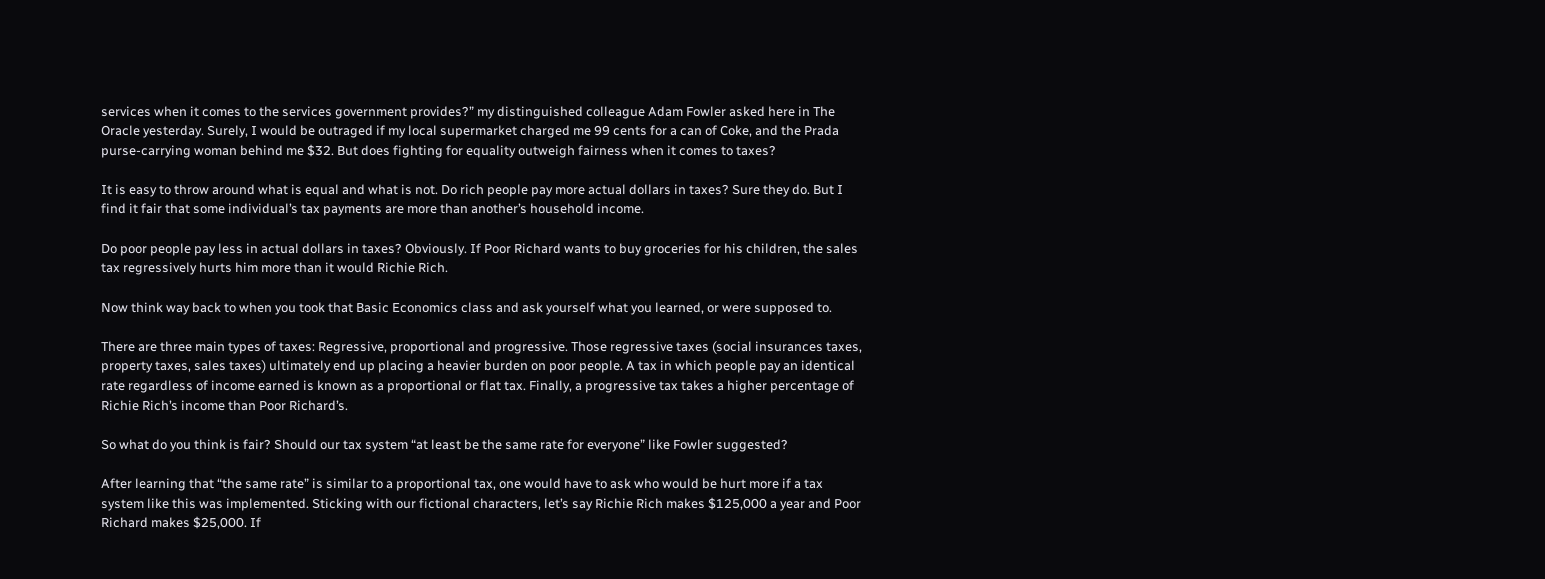services when it comes to the services government provides?” my distinguished colleague Adam Fowler asked here in The Oracle yesterday. Surely, I would be outraged if my local supermarket charged me 99 cents for a can of Coke, and the Prada purse-carrying woman behind me $32. But does fighting for equality outweigh fairness when it comes to taxes?

It is easy to throw around what is equal and what is not. Do rich people pay more actual dollars in taxes? Sure they do. But I find it fair that some individual’s tax payments are more than another’s household income.

Do poor people pay less in actual dollars in taxes? Obviously. If Poor Richard wants to buy groceries for his children, the sales tax regressively hurts him more than it would Richie Rich.

Now think way back to when you took that Basic Economics class and ask yourself what you learned, or were supposed to.

There are three main types of taxes: Regressive, proportional and progressive. Those regressive taxes (social insurances taxes, property taxes, sales taxes) ultimately end up placing a heavier burden on poor people. A tax in which people pay an identical rate regardless of income earned is known as a proportional or flat tax. Finally, a progressive tax takes a higher percentage of Richie Rich’s income than Poor Richard’s.

So what do you think is fair? Should our tax system “at least be the same rate for everyone” like Fowler suggested?

After learning that “the same rate” is similar to a proportional tax, one would have to ask who would be hurt more if a tax system like this was implemented. Sticking with our fictional characters, let’s say Richie Rich makes $125,000 a year and Poor Richard makes $25,000. If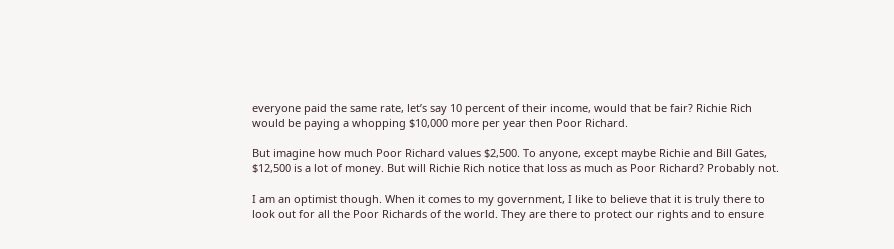everyone paid the same rate, let’s say 10 percent of their income, would that be fair? Richie Rich would be paying a whopping $10,000 more per year then Poor Richard.

But imagine how much Poor Richard values $2,500. To anyone, except maybe Richie and Bill Gates, $12,500 is a lot of money. But will Richie Rich notice that loss as much as Poor Richard? Probably not.

I am an optimist though. When it comes to my government, I like to believe that it is truly there to look out for all the Poor Richards of the world. They are there to protect our rights and to ensure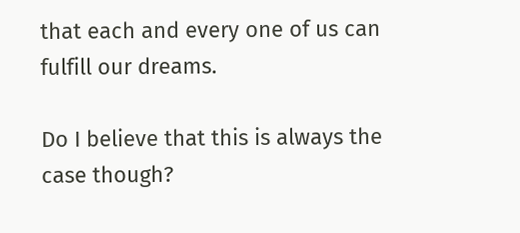that each and every one of us can fulfill our dreams.

Do I believe that this is always the case though?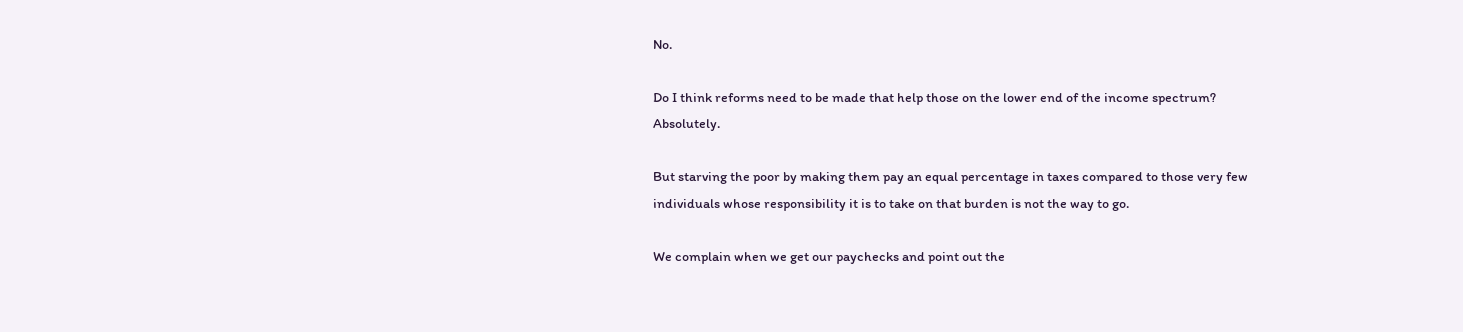No.

Do I think reforms need to be made that help those on the lower end of the income spectrum? Absolutely.

But starving the poor by making them pay an equal percentage in taxes compared to those very few individuals whose responsibility it is to take on that burden is not the way to go.

We complain when we get our paychecks and point out the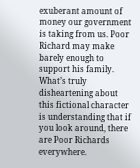exuberant amount of money our government is taking from us. Poor Richard may make barely enough to support his family. What’s truly disheartening about this fictional character is understanding that if you look around, there are Poor Richards everywhere.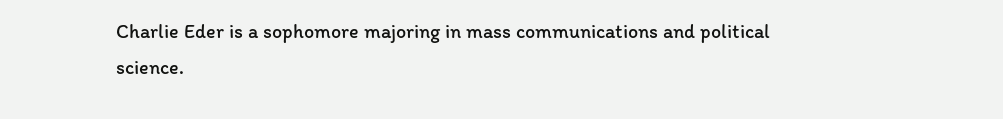Charlie Eder is a sophomore majoring in mass communications and political science.